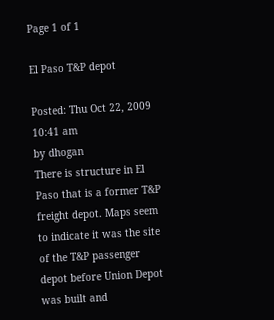Page 1 of 1

El Paso T&P depot

Posted: Thu Oct 22, 2009 10:41 am
by dhogan
There is structure in El Paso that is a former T&P freight depot. Maps seem to indicate it was the site of the T&P passenger depot before Union Depot was built and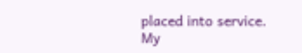placed into service.
My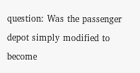question: Was the passenger depot simply modified to become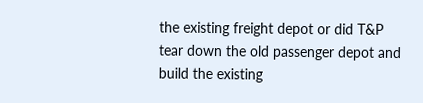the existing freight depot or did T&P tear down the old passenger depot and build the existing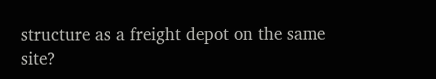structure as a freight depot on the same site?